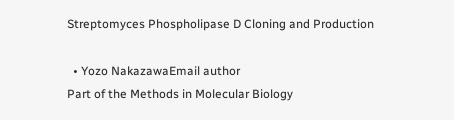Streptomyces Phospholipase D Cloning and Production

  • Yozo NakazawaEmail author
Part of the Methods in Molecular Biology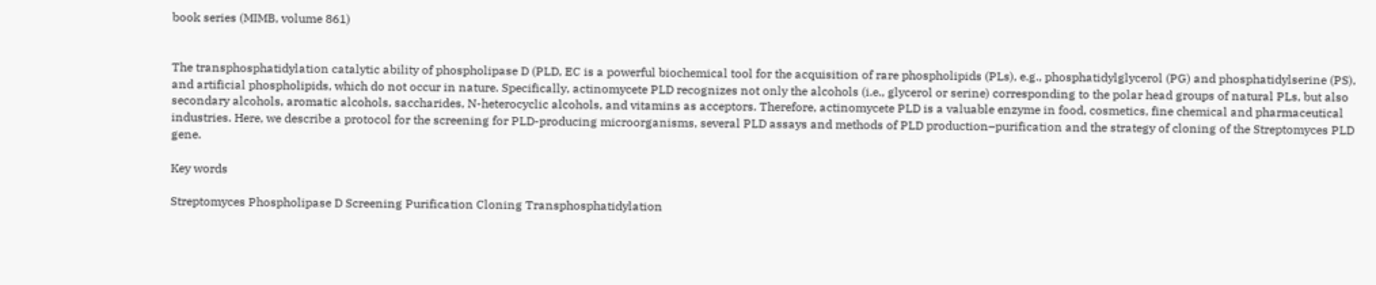book series (MIMB, volume 861)


The transphosphatidylation catalytic ability of phospholipase D (PLD, EC is a powerful biochemical tool for the acquisition of rare phospholipids (PLs), e.g., phosphatidylglycerol (PG) and phosphatidylserine (PS), and artificial phospholipids, which do not occur in nature. Specifically, actinomycete PLD recognizes not only the alcohols (i.e., glycerol or serine) corresponding to the polar head groups of natural PLs, but also secondary alcohols, aromatic alcohols, saccharides, N-heterocyclic alcohols, and vitamins as acceptors. Therefore, actinomycete PLD is a valuable enzyme in food, cosmetics, fine chemical and pharmaceutical industries. Here, we describe a protocol for the screening for PLD-producing microorganisms, several PLD assays and methods of PLD production–purification and the strategy of cloning of the Streptomyces PLD gene.

Key words

Streptomyces Phospholipase D Screening Purification Cloning Transphosphatidylation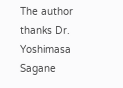The author thanks Dr. Yoshimasa Sagane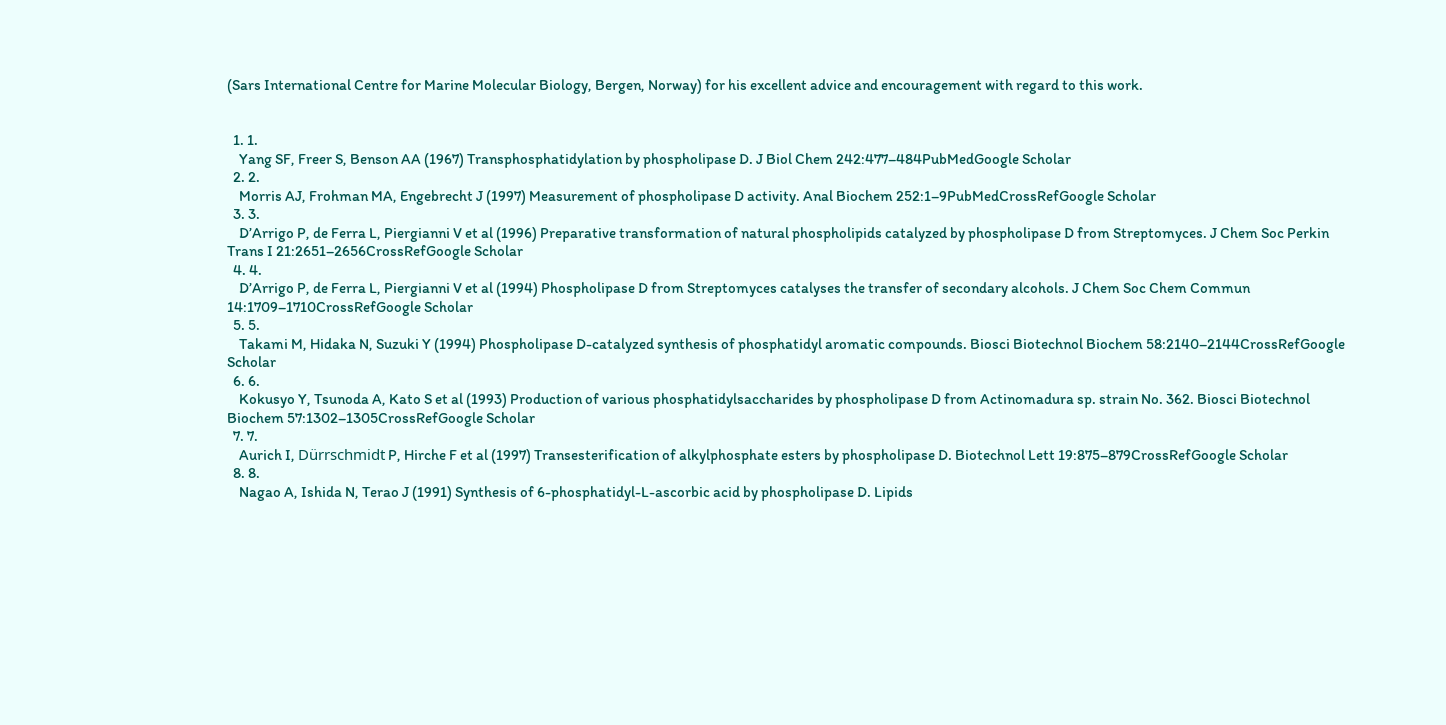(Sars International Centre for Marine Molecular Biology, Bergen, Norway) for his excellent advice and encouragement with regard to this work.


  1. 1.
    Yang SF, Freer S, Benson AA (1967) Transphosphatidylation by phospholipase D. J Biol Chem 242:477–484PubMedGoogle Scholar
  2. 2.
    Morris AJ, Frohman MA, Engebrecht J (1997) Measurement of phospholipase D activity. Anal Biochem 252:1–9PubMedCrossRefGoogle Scholar
  3. 3.
    D’Arrigo P, de Ferra L, Piergianni V et al (1996) Preparative transformation of natural phospholipids catalyzed by phospholipase D from Streptomyces. J Chem Soc Perkin Trans I 21:2651–2656CrossRefGoogle Scholar
  4. 4.
    D’Arrigo P, de Ferra L, Piergianni V et al (1994) Phospholipase D from Streptomyces catalyses the transfer of secondary alcohols. J Chem Soc Chem Commun 14:1709–1710CrossRefGoogle Scholar
  5. 5.
    Takami M, Hidaka N, Suzuki Y (1994) Phospholipase D-catalyzed synthesis of phosphatidyl aromatic compounds. Biosci Biotechnol Biochem 58:2140–2144CrossRefGoogle Scholar
  6. 6.
    Kokusyo Y, Tsunoda A, Kato S et al (1993) Production of various phosphatidylsaccharides by phospholipase D from Actinomadura sp. strain No. 362. Biosci Biotechnol Biochem 57:1302–1305CrossRefGoogle Scholar
  7. 7.
    Aurich I, Dürrschmidt P, Hirche F et al (1997) Transesterification of alkylphosphate esters by phospholipase D. Biotechnol Lett 19:875–879CrossRefGoogle Scholar
  8. 8.
    Nagao A, Ishida N, Terao J (1991) Synthesis of 6-phosphatidyl-L-ascorbic acid by phospholipase D. Lipids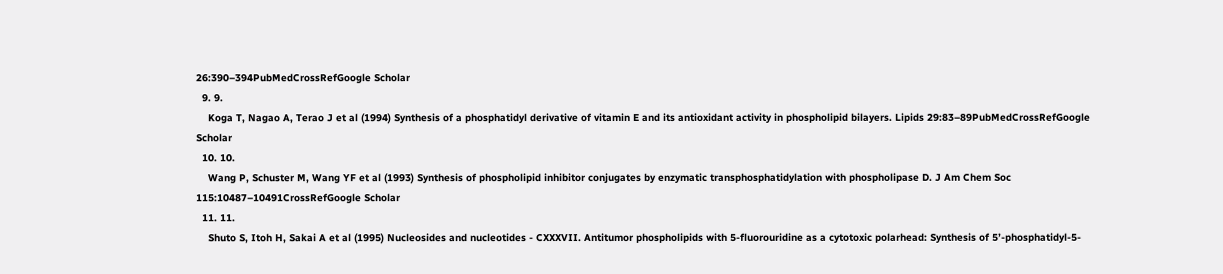26:390–394PubMedCrossRefGoogle Scholar
  9. 9.
    Koga T, Nagao A, Terao J et al (1994) Synthesis of a phosphatidyl derivative of vitamin E and its antioxidant activity in phospholipid bilayers. Lipids 29:83–89PubMedCrossRefGoogle Scholar
  10. 10.
    Wang P, Schuster M, Wang YF et al (1993) Synthesis of phospholipid inhibitor conjugates by enzymatic transphosphatidylation with phospholipase D. J Am Chem Soc 115:10487–10491CrossRefGoogle Scholar
  11. 11.
    Shuto S, Itoh H, Sakai A et al (1995) Nucleosides and nucleotides - CXXXVII. Antitumor phospholipids with 5-fluorouridine as a cytotoxic polarhead: Synthesis of 5’-phosphatidyl-5-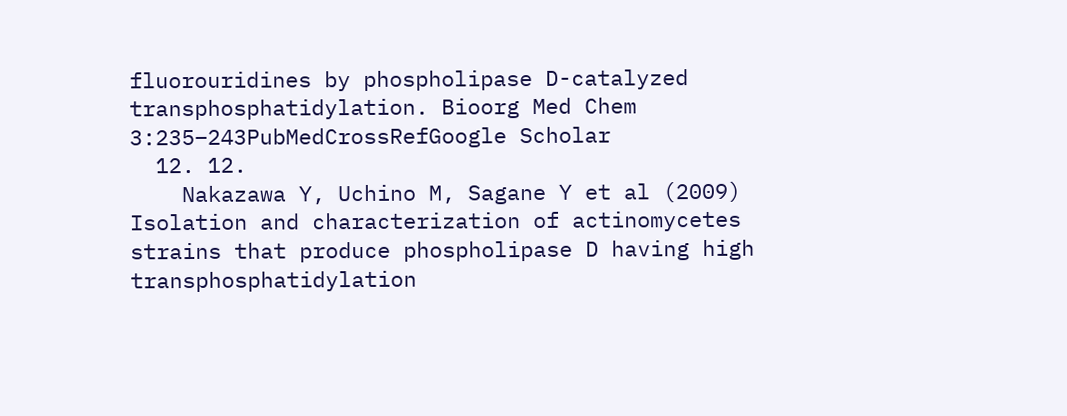fluorouridines by phospholipase D-catalyzed transphosphatidylation. Bioorg Med Chem 3:235–243PubMedCrossRefGoogle Scholar
  12. 12.
    Nakazawa Y, Uchino M, Sagane Y et al (2009) Isolation and characterization of actinomycetes strains that produce phospholipase D having high transphosphatidylation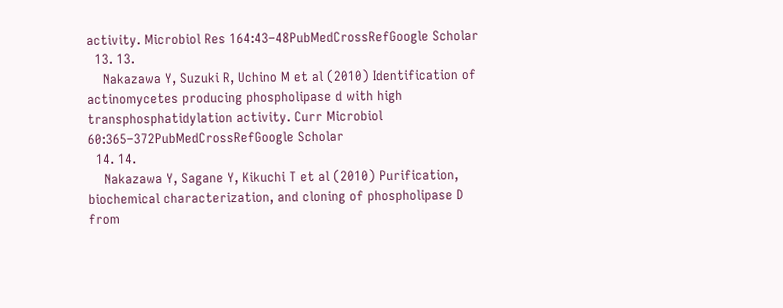activity. Microbiol Res 164:43–48PubMedCrossRefGoogle Scholar
  13. 13.
    Nakazawa Y, Suzuki R, Uchino M et al (2010) Identification of actinomycetes producing phospholipase d with high transphosphatidylation activity. Curr Microbiol 60:365–372PubMedCrossRefGoogle Scholar
  14. 14.
    Nakazawa Y, Sagane Y, Kikuchi T et al (2010) Purification, biochemical characterization, and cloning of phospholipase D from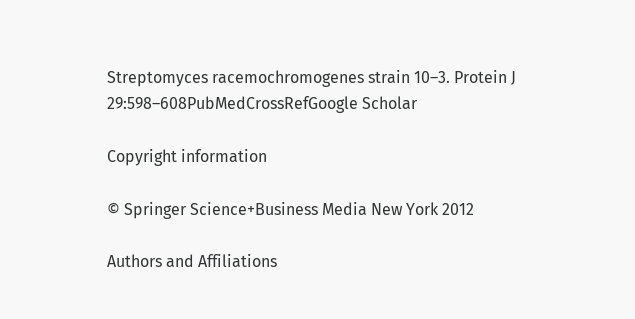Streptomyces racemochromogenes strain 10–3. Protein J 29:598–608PubMedCrossRefGoogle Scholar

Copyright information

© Springer Science+Business Media New York 2012

Authors and Affiliations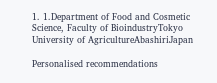1. 1.Department of Food and Cosmetic Science, Faculty of BioindustryTokyo University of AgricultureAbashiriJapan

Personalised recommendations